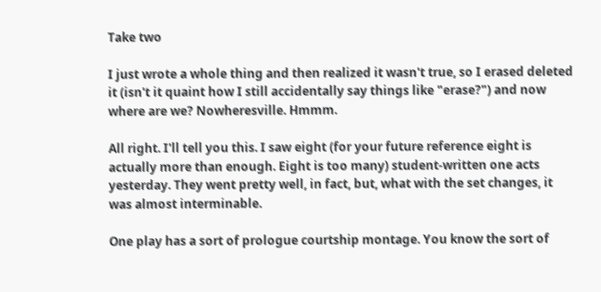Take two

I just wrote a whole thing and then realized it wasn't true, so I erased deleted it (isn't it quaint how I still accidentally say things like "erase?") and now where are we? Nowheresville. Hmmm.

All right. I'll tell you this. I saw eight (for your future reference eight is actually more than enough. Eight is too many) student-written one acts yesterday. They went pretty well, in fact, but, what with the set changes, it was almost interminable.

One play has a sort of prologue courtship montage. You know the sort of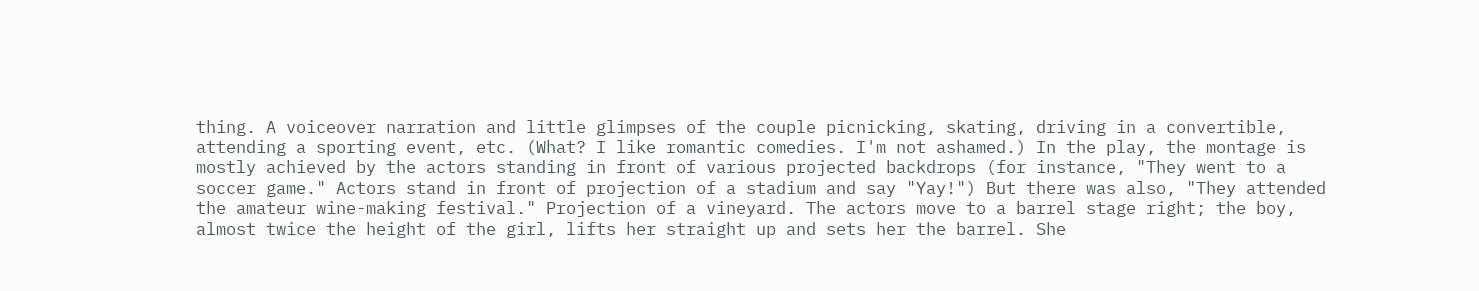thing. A voiceover narration and little glimpses of the couple picnicking, skating, driving in a convertible, attending a sporting event, etc. (What? I like romantic comedies. I'm not ashamed.) In the play, the montage is mostly achieved by the actors standing in front of various projected backdrops (for instance, "They went to a soccer game." Actors stand in front of projection of a stadium and say "Yay!") But there was also, "They attended the amateur wine-making festival." Projection of a vineyard. The actors move to a barrel stage right; the boy, almost twice the height of the girl, lifts her straight up and sets her the barrel. She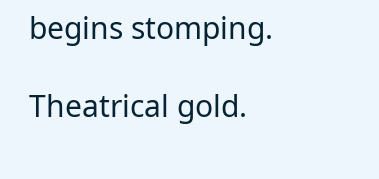begins stomping.

Theatrical gold.